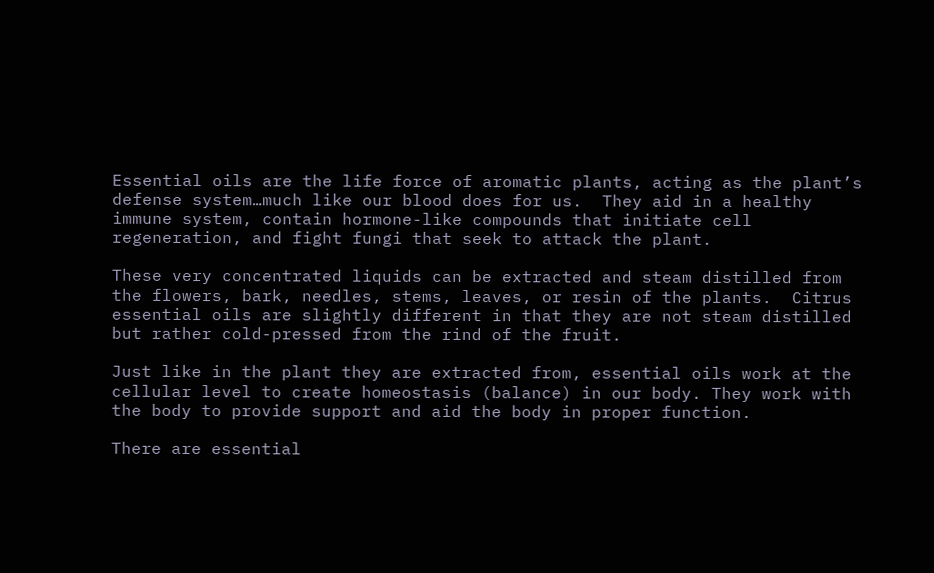Essential oils are the life force of aromatic plants, acting as the plant’s defense system…much like our blood does for us.  They aid in a healthy immune system, contain hormone-like compounds that initiate cell regeneration, and fight fungi that seek to attack the plant.

These very concentrated liquids can be extracted and steam distilled from the flowers, bark, needles, stems, leaves, or resin of the plants.  Citrus essential oils are slightly different in that they are not steam distilled but rather cold-pressed from the rind of the fruit.

Just like in the plant they are extracted from, essential oils work at the cellular level to create homeostasis (balance) in our body. They work with the body to provide support and aid the body in proper function.

There are essential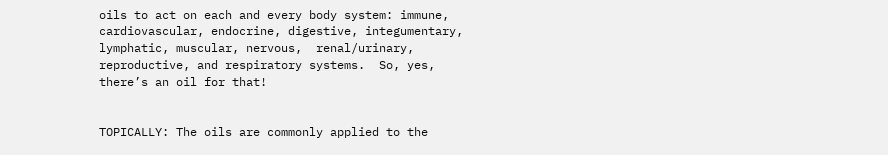oils to act on each and every body system: immune, cardiovascular, endocrine, digestive, integumentary, lymphatic, muscular, nervous,  renal/urinary, reproductive, and respiratory systems.  So, yes, there’s an oil for that!


TOPICALLY: The oils are commonly applied to the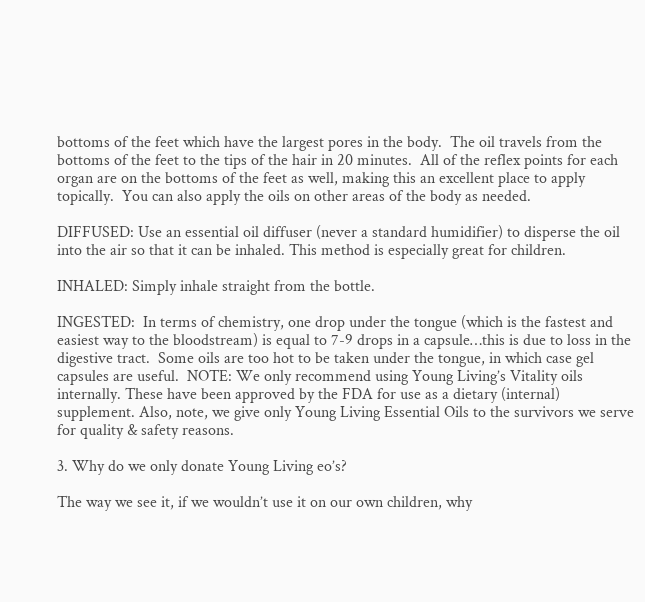bottoms of the feet which have the largest pores in the body.  The oil travels from the bottoms of the feet to the tips of the hair in 20 minutes.  All of the reflex points for each organ are on the bottoms of the feet as well, making this an excellent place to apply topically.  You can also apply the oils on other areas of the body as needed.

DIFFUSED: Use an essential oil diffuser (never a standard humidifier) to disperse the oil into the air so that it can be inhaled. This method is especially great for children.

INHALED: Simply inhale straight from the bottle.

INGESTED:  In terms of chemistry, one drop under the tongue (which is the fastest and easiest way to the bloodstream) is equal to 7-9 drops in a capsule…this is due to loss in the digestive tract.  Some oils are too hot to be taken under the tongue, in which case gel capsules are useful.  NOTE: We only recommend using Young Living’s Vitality oils internally. These have been approved by the FDA for use as a dietary (internal) supplement. Also, note, we give only Young Living Essential Oils to the survivors we serve for quality & safety reasons.

3. Why do we only donate Young Living eo’s?

The way we see it, if we wouldn’t use it on our own children, why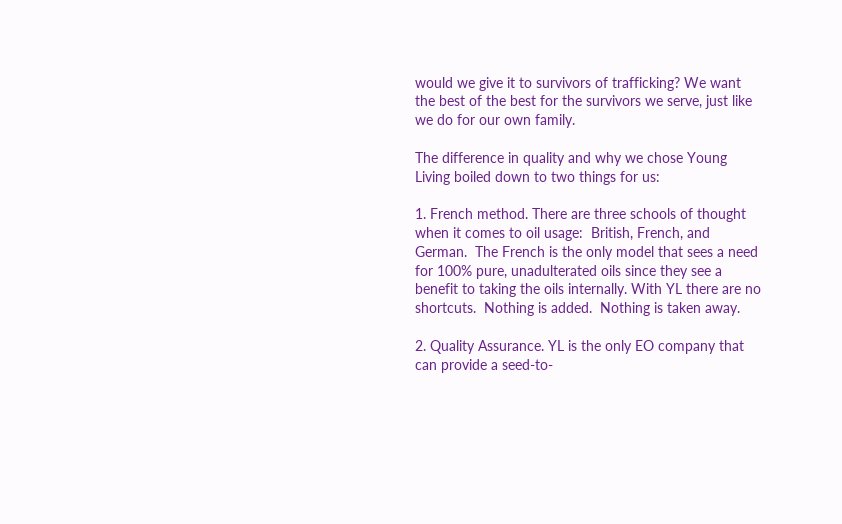would we give it to survivors of trafficking? We want the best of the best for the survivors we serve, just like we do for our own family.

The difference in quality and why we chose Young Living boiled down to two things for us:

1. French method. There are three schools of thought when it comes to oil usage:  British, French, and German.  The French is the only model that sees a need for 100% pure, unadulterated oils since they see a benefit to taking the oils internally. With YL there are no shortcuts.  Nothing is added.  Nothing is taken away.

2. Quality Assurance. YL is the only EO company that can provide a seed-to-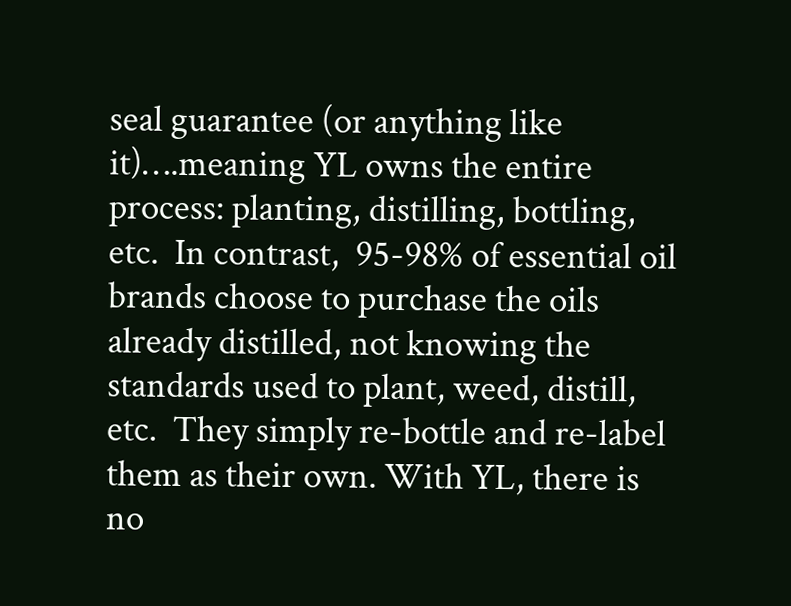seal guarantee (or anything like it)….meaning YL owns the entire process: planting, distilling, bottling, etc.  In contrast,  95-98% of essential oil brands choose to purchase the oils already distilled, not knowing the standards used to plant, weed, distill, etc.  They simply re-bottle and re-label them as their own. With YL, there is no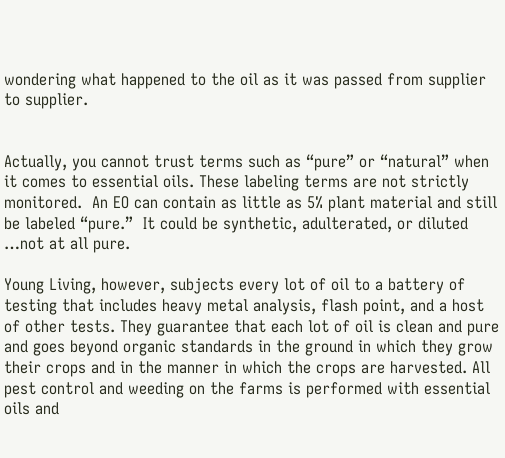wondering what happened to the oil as it was passed from supplier to supplier.


Actually, you cannot trust terms such as “pure” or “natural” when it comes to essential oils. These labeling terms are not strictly monitored.  An EO can contain as little as 5% plant material and still be labeled “pure.”  It could be synthetic, adulterated, or diluted …not at all pure.

Young Living, however, subjects every lot of oil to a battery of testing that includes heavy metal analysis, flash point, and a host of other tests. They guarantee that each lot of oil is clean and pure and goes beyond organic standards in the ground in which they grow their crops and in the manner in which the crops are harvested. All pest control and weeding on the farms is performed with essential oils and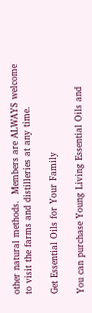other natural methods.  Members are ALWAYS welcome to visit the farms and distilleries at any time.

Get Essential Oils for Your Family

You can purchase Young Living Essential Oils and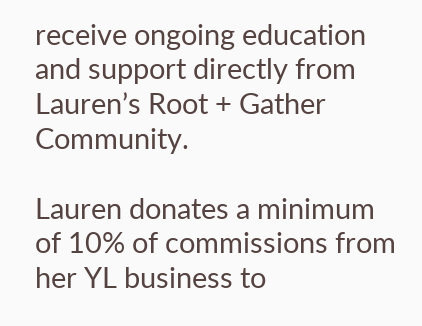receive ongoing education and support directly from Lauren’s Root + Gather Community.

Lauren donates a minimum of 10% of commissions from her YL business to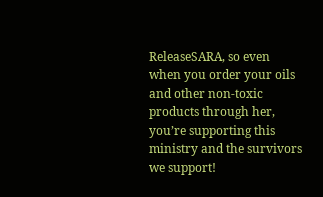ReleaseSARA, so even when you order your oils and other non-toxic products through her, you’re supporting this ministry and the survivors we support!